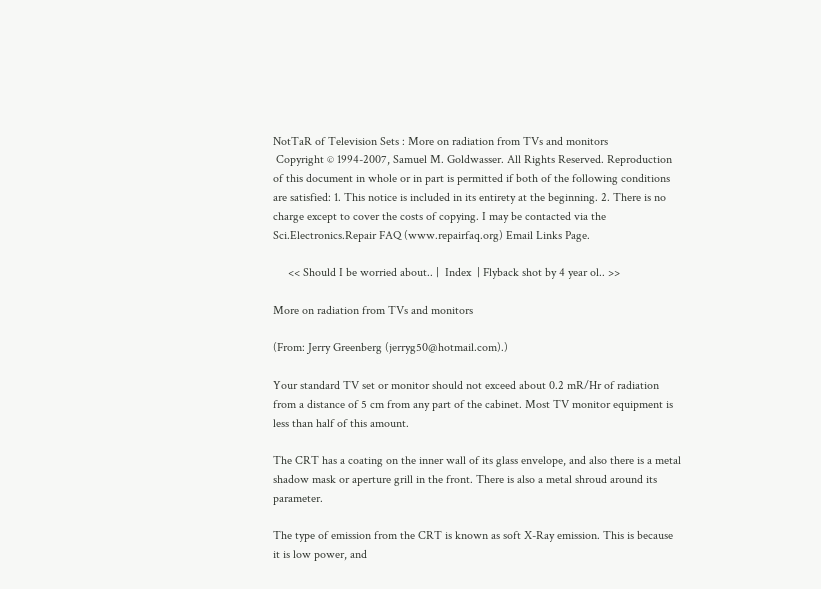NotTaR of Television Sets : More on radiation from TVs and monitors
 Copyright © 1994-2007, Samuel M. Goldwasser. All Rights Reserved. Reproduction of this document in whole or in part is permitted if both of the following conditions are satisfied: 1. This notice is included in its entirety at the beginning. 2. There is no charge except to cover the costs of copying. I may be contacted via the Sci.Electronics.Repair FAQ (www.repairfaq.org) Email Links Page.

     << Should I be worried about.. |  Index  | Flyback shot by 4 year ol.. >>

More on radiation from TVs and monitors

(From: Jerry Greenberg (jerryg50@hotmail.com).)

Your standard TV set or monitor should not exceed about 0.2 mR/Hr of radiation from a distance of 5 cm from any part of the cabinet. Most TV monitor equipment is less than half of this amount.

The CRT has a coating on the inner wall of its glass envelope, and also there is a metal shadow mask or aperture grill in the front. There is also a metal shroud around its parameter.

The type of emission from the CRT is known as soft X-Ray emission. This is because it is low power, and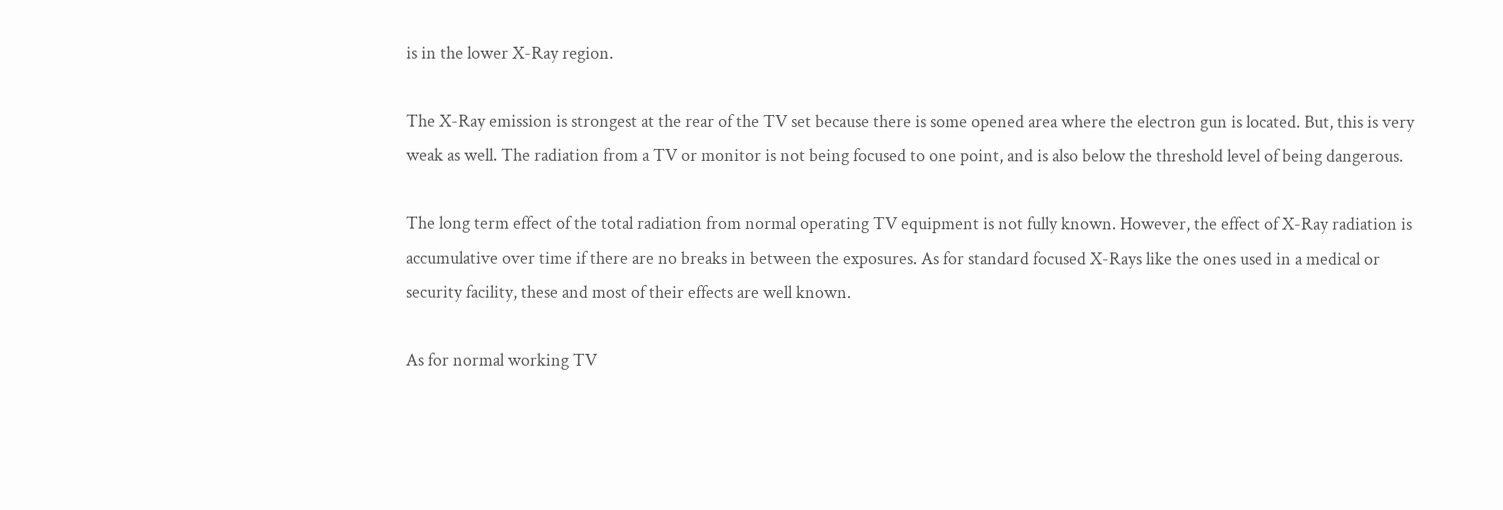is in the lower X-Ray region.

The X-Ray emission is strongest at the rear of the TV set because there is some opened area where the electron gun is located. But, this is very weak as well. The radiation from a TV or monitor is not being focused to one point, and is also below the threshold level of being dangerous.

The long term effect of the total radiation from normal operating TV equipment is not fully known. However, the effect of X-Ray radiation is accumulative over time if there are no breaks in between the exposures. As for standard focused X-Rays like the ones used in a medical or security facility, these and most of their effects are well known.

As for normal working TV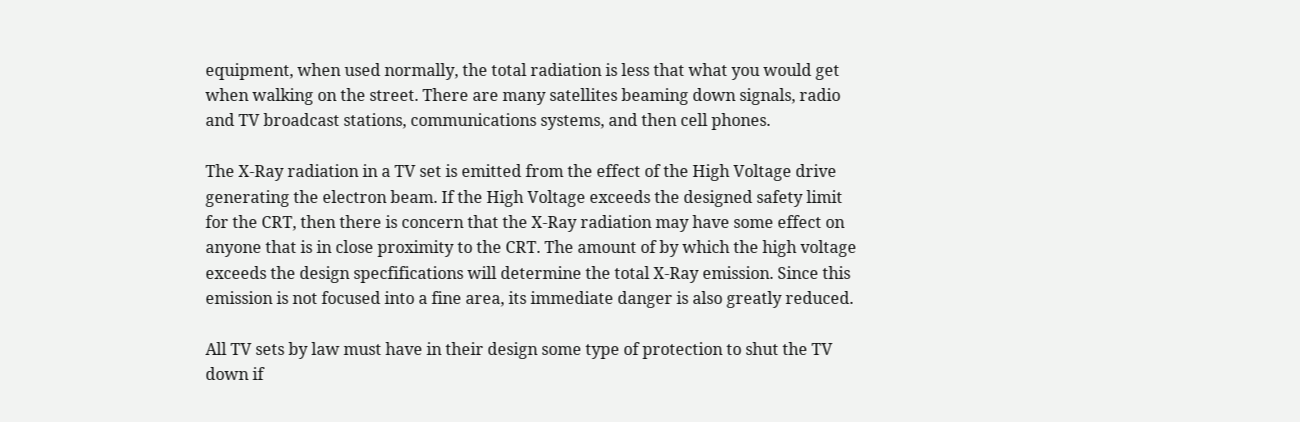equipment, when used normally, the total radiation is less that what you would get when walking on the street. There are many satellites beaming down signals, radio and TV broadcast stations, communications systems, and then cell phones.

The X-Ray radiation in a TV set is emitted from the effect of the High Voltage drive generating the electron beam. If the High Voltage exceeds the designed safety limit for the CRT, then there is concern that the X-Ray radiation may have some effect on anyone that is in close proximity to the CRT. The amount of by which the high voltage exceeds the design specfifications will determine the total X-Ray emission. Since this emission is not focused into a fine area, its immediate danger is also greatly reduced.

All TV sets by law must have in their design some type of protection to shut the TV down if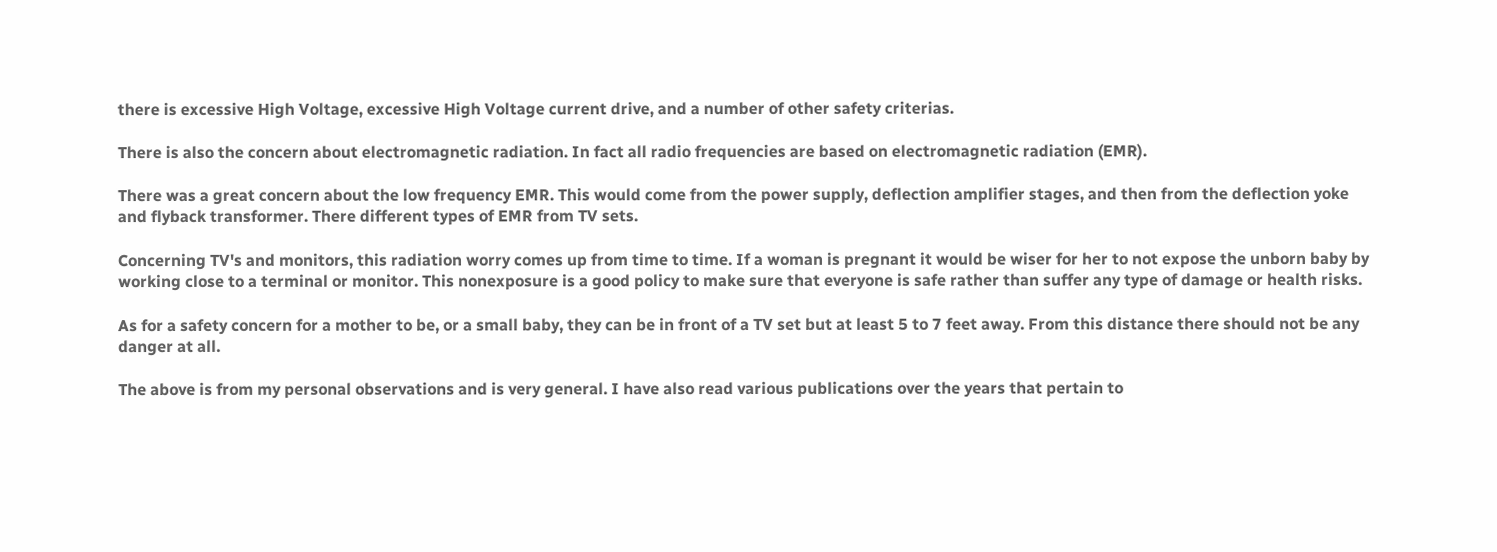there is excessive High Voltage, excessive High Voltage current drive, and a number of other safety criterias.

There is also the concern about electromagnetic radiation. In fact all radio frequencies are based on electromagnetic radiation (EMR).

There was a great concern about the low frequency EMR. This would come from the power supply, deflection amplifier stages, and then from the deflection yoke and flyback transformer. There different types of EMR from TV sets.

Concerning TV's and monitors, this radiation worry comes up from time to time. If a woman is pregnant it would be wiser for her to not expose the unborn baby by working close to a terminal or monitor. This nonexposure is a good policy to make sure that everyone is safe rather than suffer any type of damage or health risks.

As for a safety concern for a mother to be, or a small baby, they can be in front of a TV set but at least 5 to 7 feet away. From this distance there should not be any danger at all.

The above is from my personal observations and is very general. I have also read various publications over the years that pertain to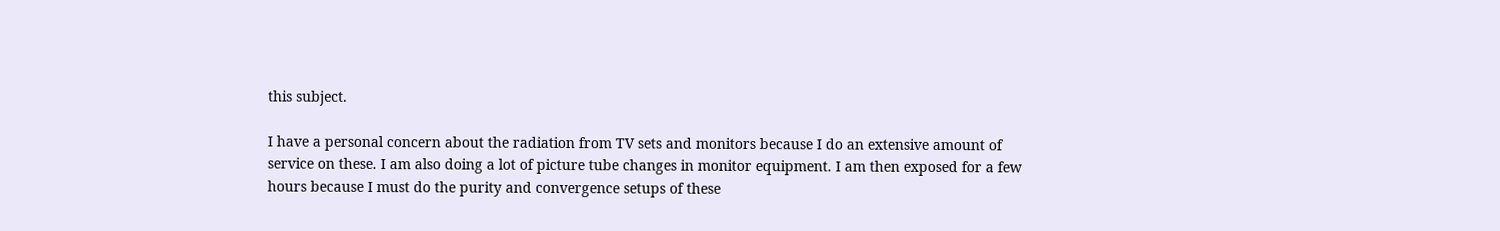this subject.

I have a personal concern about the radiation from TV sets and monitors because I do an extensive amount of service on these. I am also doing a lot of picture tube changes in monitor equipment. I am then exposed for a few hours because I must do the purity and convergence setups of these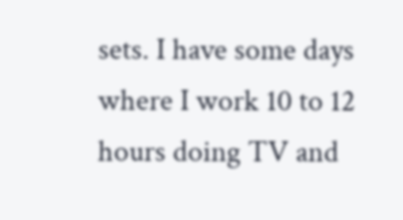sets. I have some days where I work 10 to 12 hours doing TV and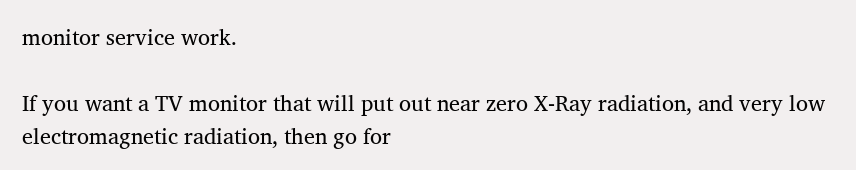monitor service work.

If you want a TV monitor that will put out near zero X-Ray radiation, and very low electromagnetic radiation, then go for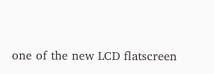one of the new LCD flatscreen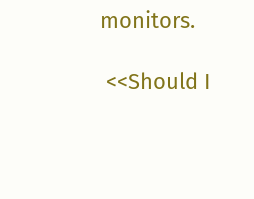monitors.

 <<Should I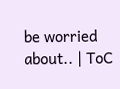be worried about.. | ToC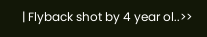| Flyback shot by 4 year ol..>>